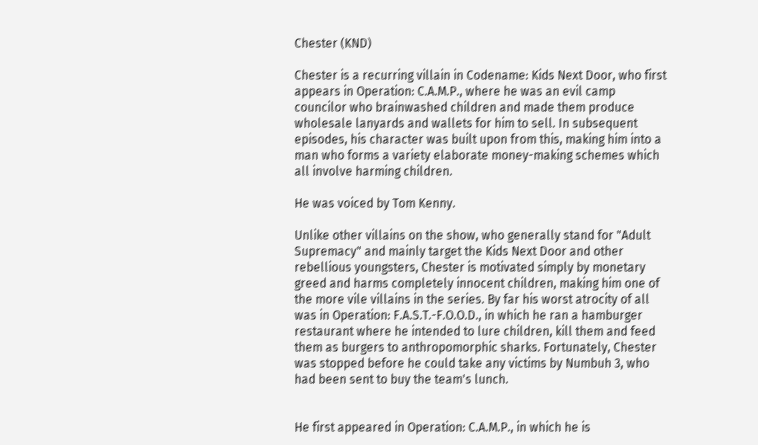Chester (KND)

Chester is a recurring villain in Codename: Kids Next Door, who first appears in Operation: C.A.M.P., where he was an evil camp councilor who brainwashed children and made them produce wholesale lanyards and wallets for him to sell. In subsequent episodes, his character was built upon from this, making him into a man who forms a variety elaborate money-making schemes which all involve harming children.

He was voiced by Tom Kenny.

Unlike other villains on the show, who generally stand for "Adult Supremacy" and mainly target the Kids Next Door and other rebellious youngsters, Chester is motivated simply by monetary greed and harms completely innocent children, making him one of the more vile villains in the series. By far his worst atrocity of all was in Operation: F.A.S.T.-F.O.O.D., in which he ran a hamburger restaurant where he intended to lure children, kill them and feed them as burgers to anthropomorphic sharks. Fortunately, Chester was stopped before he could take any victims by Numbuh 3, who had been sent to buy the team's lunch.


He first appeared in Operation: C.A.M.P., in which he is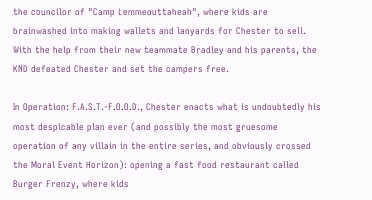the councilor of "Camp Lemmeouttaheah", where kids are brainwashed into making wallets and lanyards for Chester to sell. With the help from their new teammate Bradley and his parents, the KND defeated Chester and set the campers free.

In Operation: F.A.S.T.-F.O.O.D., Chester enacts what is undoubtedly his most despicable plan ever (and possibly the most gruesome operation of any villain in the entire series, and obviously crossed the Moral Event Horizon): opening a fast food restaurant called Burger Frenzy, where kids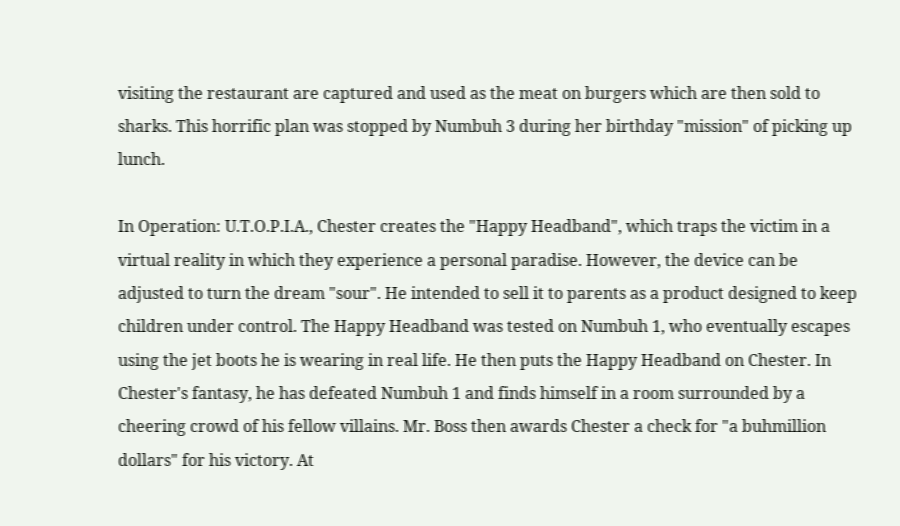visiting the restaurant are captured and used as the meat on burgers which are then sold to sharks. This horrific plan was stopped by Numbuh 3 during her birthday "mission" of picking up lunch.

In Operation: U.T.O.P.I.A., Chester creates the "Happy Headband", which traps the victim in a virtual reality in which they experience a personal paradise. However, the device can be adjusted to turn the dream "sour". He intended to sell it to parents as a product designed to keep children under control. The Happy Headband was tested on Numbuh 1, who eventually escapes using the jet boots he is wearing in real life. He then puts the Happy Headband on Chester. In Chester's fantasy, he has defeated Numbuh 1 and finds himself in a room surrounded by a cheering crowd of his fellow villains. Mr. Boss then awards Chester a check for "a buhmillion dollars" for his victory. At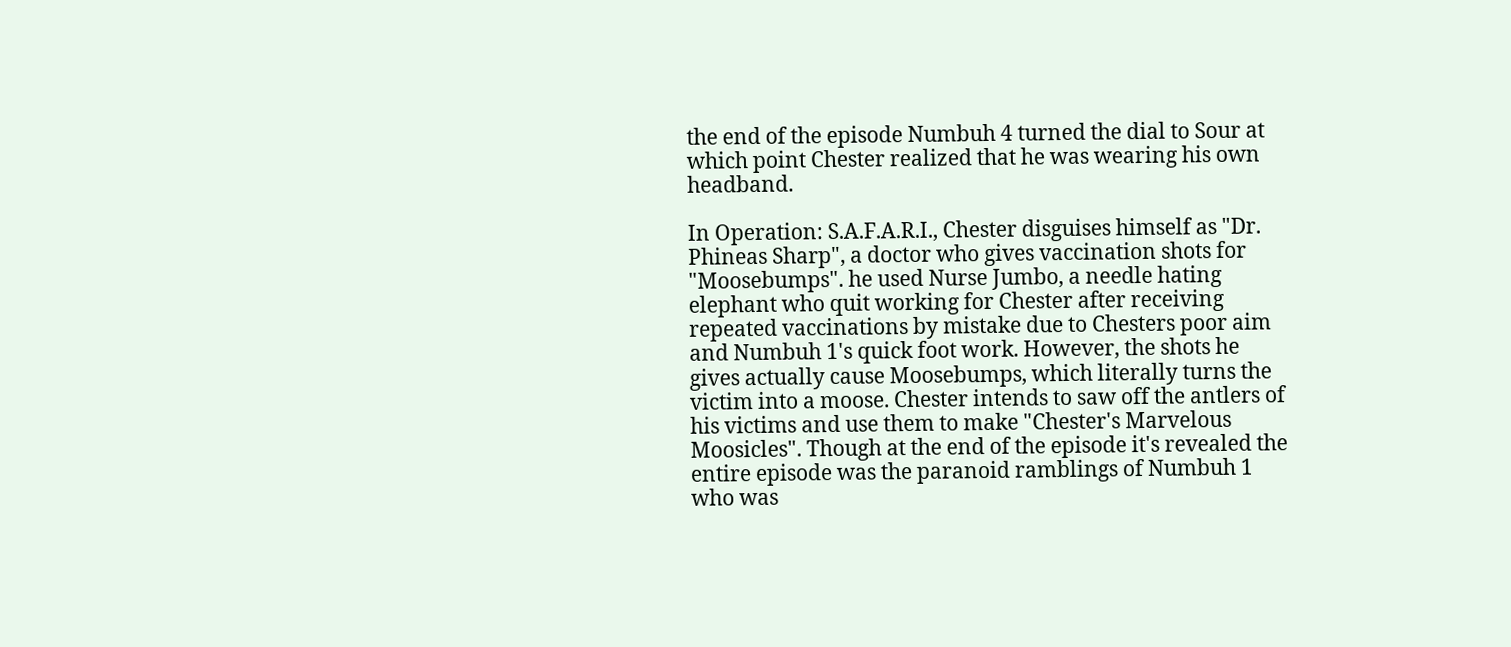the end of the episode Numbuh 4 turned the dial to Sour at which point Chester realized that he was wearing his own headband.

In Operation: S.A.F.A.R.I., Chester disguises himself as "Dr. Phineas Sharp", a doctor who gives vaccination shots for "Moosebumps". he used Nurse Jumbo, a needle hating elephant who quit working for Chester after receiving repeated vaccinations by mistake due to Chesters poor aim and Numbuh 1's quick foot work. However, the shots he gives actually cause Moosebumps, which literally turns the victim into a moose. Chester intends to saw off the antlers of his victims and use them to make "Chester's Marvelous Moosicles". Though at the end of the episode it's revealed the entire episode was the paranoid ramblings of Numbuh 1 who was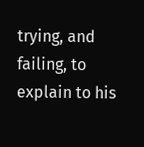trying, and failing, to explain to his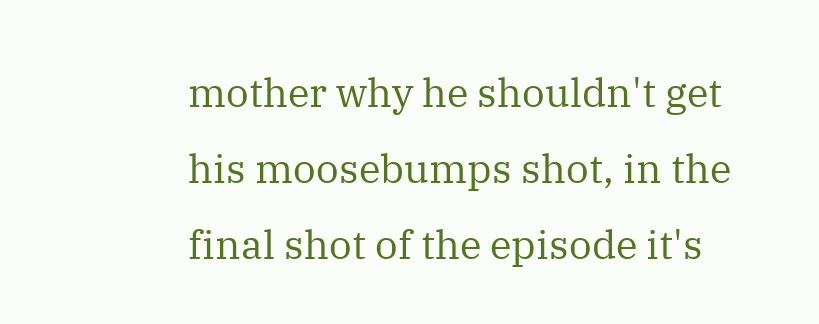mother why he shouldn't get his moosebumps shot, in the final shot of the episode it's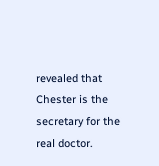revealed that Chester is the secretary for the real doctor.